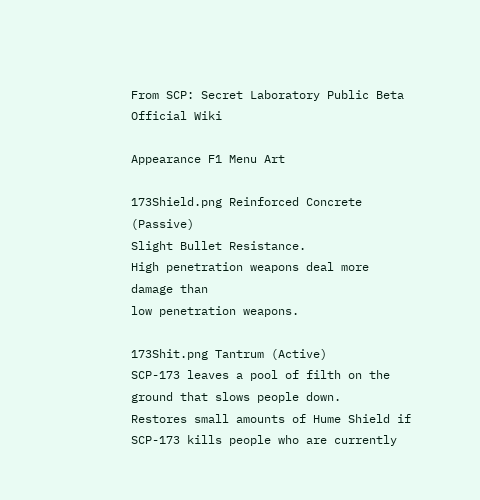From SCP: Secret Laboratory Public Beta Official Wiki

Appearance F1 Menu Art

173Shield.png Reinforced Concrete (Passive)
Slight Bullet Resistance.
High penetration weapons deal more damage than
low penetration weapons.

173Shit.png Tantrum (Active)
SCP-173 leaves a pool of filth on the ground that slows people down.
Restores small amounts of Hume Shield if SCP-173 kills people who are currently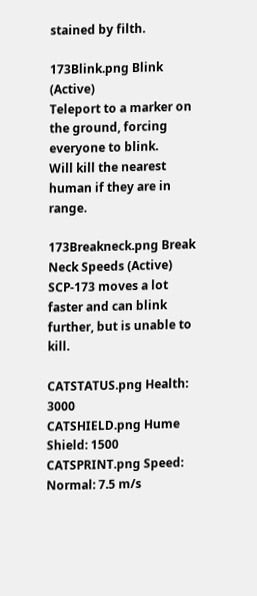stained by filth.

173Blink.png Blink (Active)
Teleport to a marker on the ground, forcing everyone to blink.
Will kill the nearest human if they are in range.

173Breakneck.png Break Neck Speeds (Active)
SCP-173 moves a lot faster and can blink further, but is unable to kill.

CATSTATUS.png Health: 3000
CATSHIELD.png Hume Shield: 1500
CATSPRINT.png Speed:
Normal: 7.5 m/s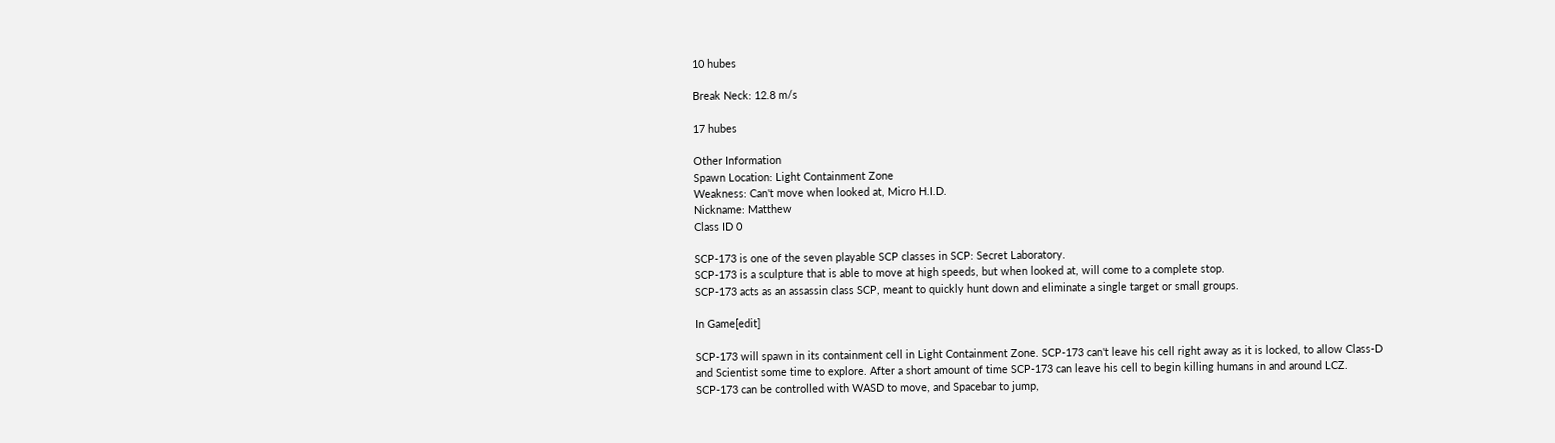10 hubes

Break Neck: 12.8 m/s

17 hubes

Other Information
Spawn Location: Light Containment Zone
Weakness: Can't move when looked at, Micro H.I.D.
Nickname: Matthew
Class ID 0

SCP-173 is one of the seven playable SCP classes in SCP: Secret Laboratory.
SCP-173 is a sculpture that is able to move at high speeds, but when looked at, will come to a complete stop.
SCP-173 acts as an assassin class SCP, meant to quickly hunt down and eliminate a single target or small groups.

In Game[edit]

SCP-173 will spawn in its containment cell in Light Containment Zone. SCP-173 can't leave his cell right away as it is locked, to allow Class-D and Scientist some time to explore. After a short amount of time SCP-173 can leave his cell to begin killing humans in and around LCZ. SCP-173 can be controlled with WASD to move, and Spacebar to jump,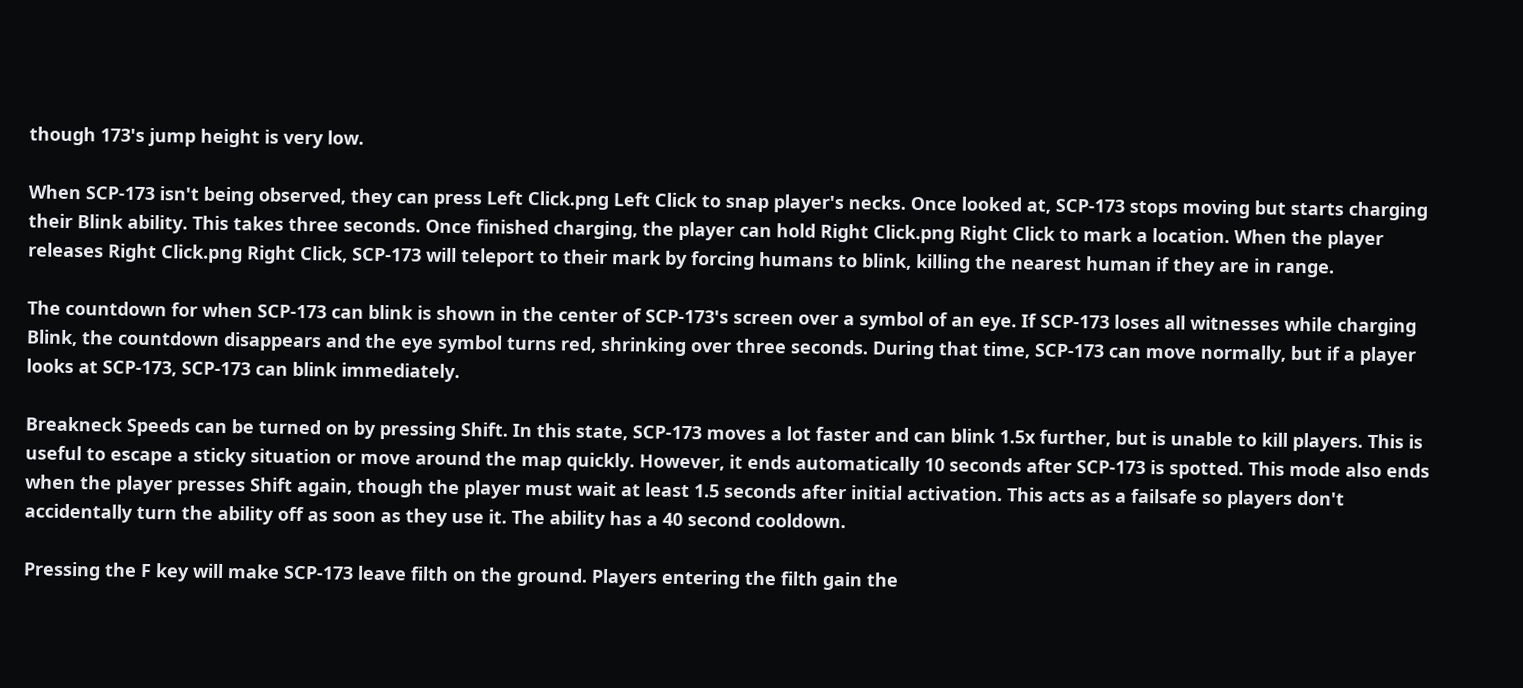though 173's jump height is very low.

When SCP-173 isn't being observed, they can press Left Click.png Left Click to snap player's necks. Once looked at, SCP-173 stops moving but starts charging their Blink ability. This takes three seconds. Once finished charging, the player can hold Right Click.png Right Click to mark a location. When the player releases Right Click.png Right Click, SCP-173 will teleport to their mark by forcing humans to blink, killing the nearest human if they are in range.

The countdown for when SCP-173 can blink is shown in the center of SCP-173's screen over a symbol of an eye. If SCP-173 loses all witnesses while charging Blink, the countdown disappears and the eye symbol turns red, shrinking over three seconds. During that time, SCP-173 can move normally, but if a player looks at SCP-173, SCP-173 can blink immediately.

Breakneck Speeds can be turned on by pressing Shift. In this state, SCP-173 moves a lot faster and can blink 1.5x further, but is unable to kill players. This is useful to escape a sticky situation or move around the map quickly. However, it ends automatically 10 seconds after SCP-173 is spotted. This mode also ends when the player presses Shift again, though the player must wait at least 1.5 seconds after initial activation. This acts as a failsafe so players don't accidentally turn the ability off as soon as they use it. The ability has a 40 second cooldown.

Pressing the F key will make SCP-173 leave filth on the ground. Players entering the filth gain the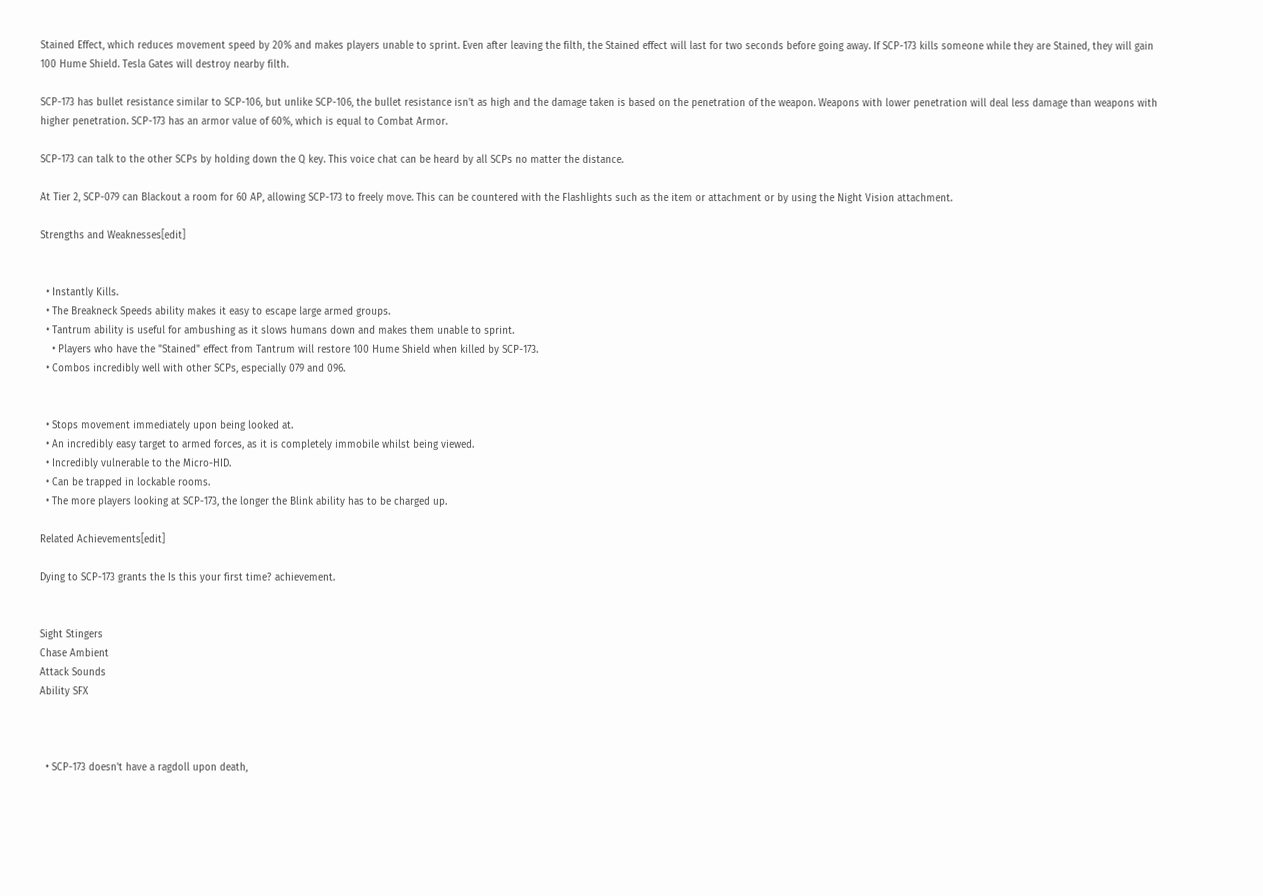Stained Effect, which reduces movement speed by 20% and makes players unable to sprint. Even after leaving the filth, the Stained effect will last for two seconds before going away. If SCP-173 kills someone while they are Stained, they will gain 100 Hume Shield. Tesla Gates will destroy nearby filth.

SCP-173 has bullet resistance similar to SCP-106, but unlike SCP-106, the bullet resistance isn't as high and the damage taken is based on the penetration of the weapon. Weapons with lower penetration will deal less damage than weapons with higher penetration. SCP-173 has an armor value of 60%, which is equal to Combat Armor.

SCP-173 can talk to the other SCPs by holding down the Q key. This voice chat can be heard by all SCPs no matter the distance.

At Tier 2, SCP-079 can Blackout a room for 60 AP, allowing SCP-173 to freely move. This can be countered with the Flashlights such as the item or attachment or by using the Night Vision attachment.

Strengths and Weaknesses[edit]


  • Instantly Kills.
  • The Breakneck Speeds ability makes it easy to escape large armed groups.
  • Tantrum ability is useful for ambushing as it slows humans down and makes them unable to sprint.
    • Players who have the "Stained" effect from Tantrum will restore 100 Hume Shield when killed by SCP-173.
  • Combos incredibly well with other SCPs, especially 079 and 096.


  • Stops movement immediately upon being looked at.
  • An incredibly easy target to armed forces, as it is completely immobile whilst being viewed.
  • Incredibly vulnerable to the Micro-HID.
  • Can be trapped in lockable rooms.
  • The more players looking at SCP-173, the longer the Blink ability has to be charged up.

Related Achievements[edit]

Dying to SCP-173 grants the Is this your first time? achievement.


Sight Stingers
Chase Ambient
Attack Sounds
Ability SFX



  • SCP-173 doesn't have a ragdoll upon death,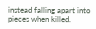instead falling apart into pieces when killed.